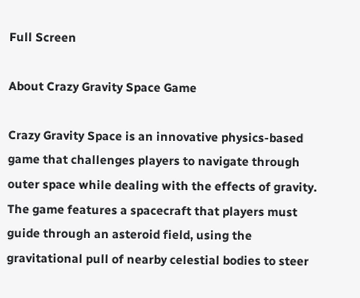Full Screen

About Crazy Gravity Space Game

Crazy Gravity Space is an innovative physics-based game that challenges players to navigate through outer space while dealing with the effects of gravity. The game features a spacecraft that players must guide through an asteroid field, using the gravitational pull of nearby celestial bodies to steer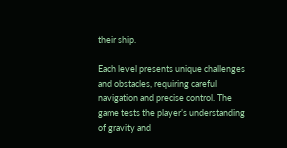their ship.

Each level presents unique challenges and obstacles, requiring careful navigation and precise control. The game tests the player’s understanding of gravity and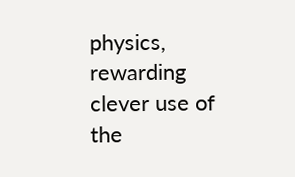physics, rewarding clever use of the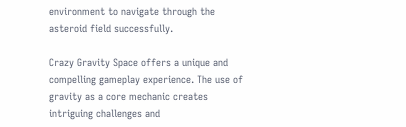environment to navigate through the asteroid field successfully.

Crazy Gravity Space offers a unique and compelling gameplay experience. The use of gravity as a core mechanic creates intriguing challenges and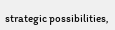strategic possibilities,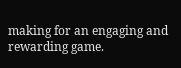making for an engaging and rewarding game.